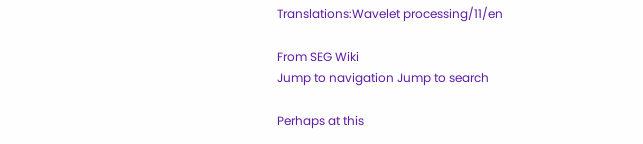Translations:Wavelet processing/11/en

From SEG Wiki
Jump to navigation Jump to search

Perhaps at this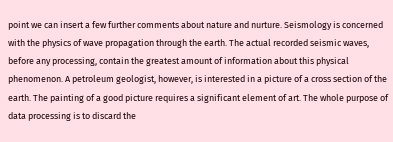point we can insert a few further comments about nature and nurture. Seismology is concerned with the physics of wave propagation through the earth. The actual recorded seismic waves, before any processing, contain the greatest amount of information about this physical phenomenon. A petroleum geologist, however, is interested in a picture of a cross section of the earth. The painting of a good picture requires a significant element of art. The whole purpose of data processing is to discard the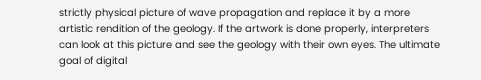strictly physical picture of wave propagation and replace it by a more artistic rendition of the geology. If the artwork is done properly, interpreters can look at this picture and see the geology with their own eyes. The ultimate goal of digital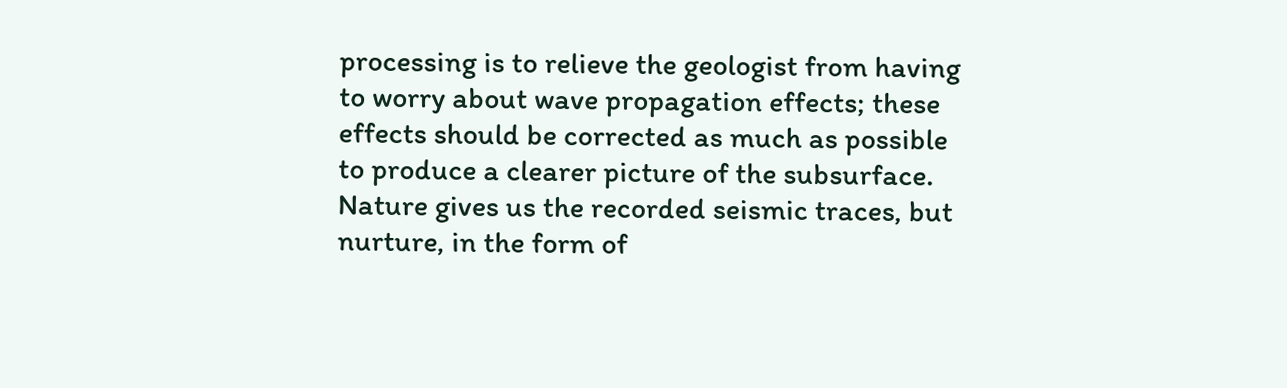processing is to relieve the geologist from having to worry about wave propagation effects; these effects should be corrected as much as possible to produce a clearer picture of the subsurface. Nature gives us the recorded seismic traces, but nurture, in the form of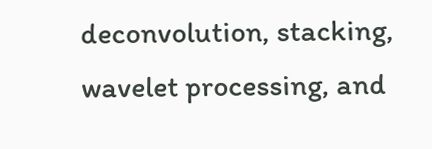deconvolution, stacking, wavelet processing, and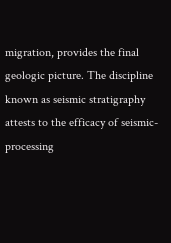migration, provides the final geologic picture. The discipline known as seismic stratigraphy attests to the efficacy of seismic-processing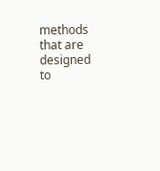methods that are designed to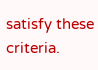satisfy these criteria.